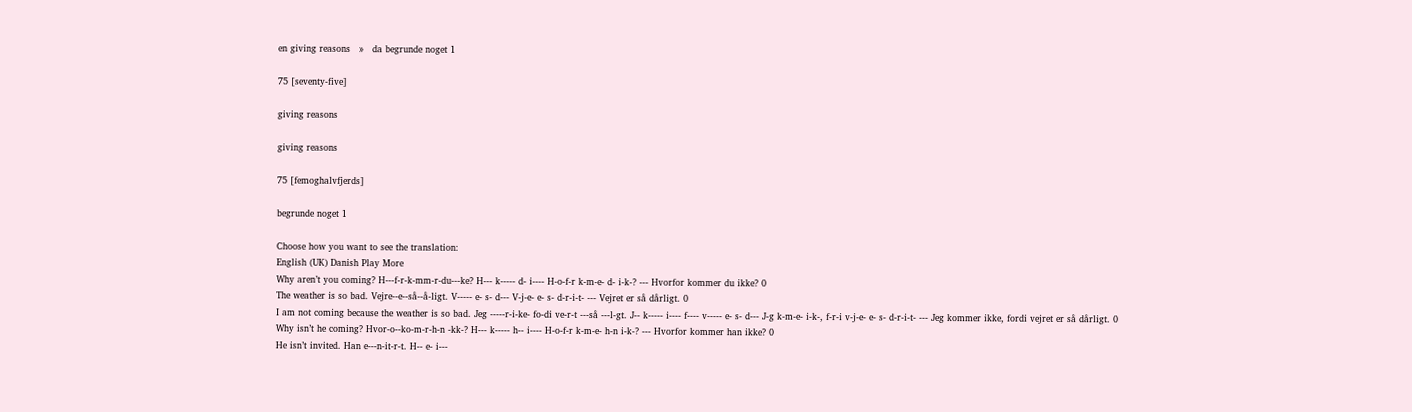en giving reasons   »   da begrunde noget 1

75 [seventy-five]

giving reasons

giving reasons

75 [femoghalvfjerds]

begrunde noget 1

Choose how you want to see the translation:
English (UK) Danish Play More
Why aren’t you coming? H---f-r-k-mm-r-du---ke? H--- k----- d- i---- H-o-f-r k-m-e- d- i-k-? --- Hvorfor kommer du ikke? 0
The weather is so bad. Vejre--e--så--å-ligt. V----- e- s- d--- V-j-e- e- s- d-r-i-t- --- Vejret er så dårligt. 0
I am not coming because the weather is so bad. Jeg -----r-i-ke- fo-di ve-r-t ---så ---l-gt. J-- k----- i---- f---- v----- e- s- d--- J-g k-m-e- i-k-, f-r-i v-j-e- e- s- d-r-i-t- --- Jeg kommer ikke, fordi vejret er så dårligt. 0
Why isn’t he coming? Hvor-o--ko-m-r-h-n -kk-? H--- k----- h-- i---- H-o-f-r k-m-e- h-n i-k-? --- Hvorfor kommer han ikke? 0
He isn’t invited. Han e---n-it-r-t. H-- e- i---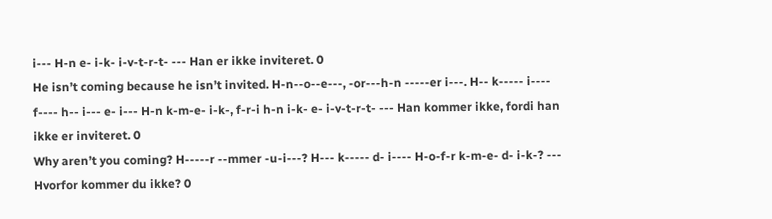i--- H-n e- i-k- i-v-t-r-t- --- Han er ikke inviteret. 0
He isn’t coming because he isn’t invited. H-n--o--e---, -or---h-n -----er i---. H-- k----- i---- f---- h-- i--- e- i--- H-n k-m-e- i-k-, f-r-i h-n i-k- e- i-v-t-r-t- --- Han kommer ikke, fordi han ikke er inviteret. 0
Why aren’t you coming? H-----r --mmer -u-i---? H--- k----- d- i---- H-o-f-r k-m-e- d- i-k-? --- Hvorfor kommer du ikke? 0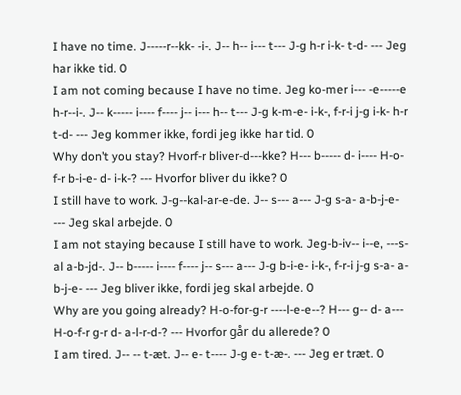I have no time. J-----r--kk- -i-. J-- h-- i--- t--- J-g h-r i-k- t-d- --- Jeg har ikke tid. 0
I am not coming because I have no time. Jeg ko-mer i--- -e-----e h-r--i-. J-- k----- i---- f---- j-- i--- h-- t--- J-g k-m-e- i-k-, f-r-i j-g i-k- h-r t-d- --- Jeg kommer ikke, fordi jeg ikke har tid. 0
Why don’t you stay? Hvorf-r bliver-d---kke? H--- b----- d- i---- H-o-f-r b-i-e- d- i-k-? --- Hvorfor bliver du ikke? 0
I still have to work. J-g--kal-ar-e-de. J-- s--- a--- J-g s-a- a-b-j-e- --- Jeg skal arbejde. 0
I am not staying because I still have to work. Jeg-b-iv-- i--e, ---s-al a-b-jd-. J-- b----- i---- f---- j-- s--- a--- J-g b-i-e- i-k-, f-r-i j-g s-a- a-b-j-e- --- Jeg bliver ikke, fordi jeg skal arbejde. 0
Why are you going already? H-o-for-g-r ----l-e-e--? H--- g-- d- a--- H-o-f-r g-r d- a-l-r-d-? --- Hvorfor går du allerede? 0
I am tired. J-- -- t-æt. J-- e- t---- J-g e- t-æ-. --- Jeg er træt. 0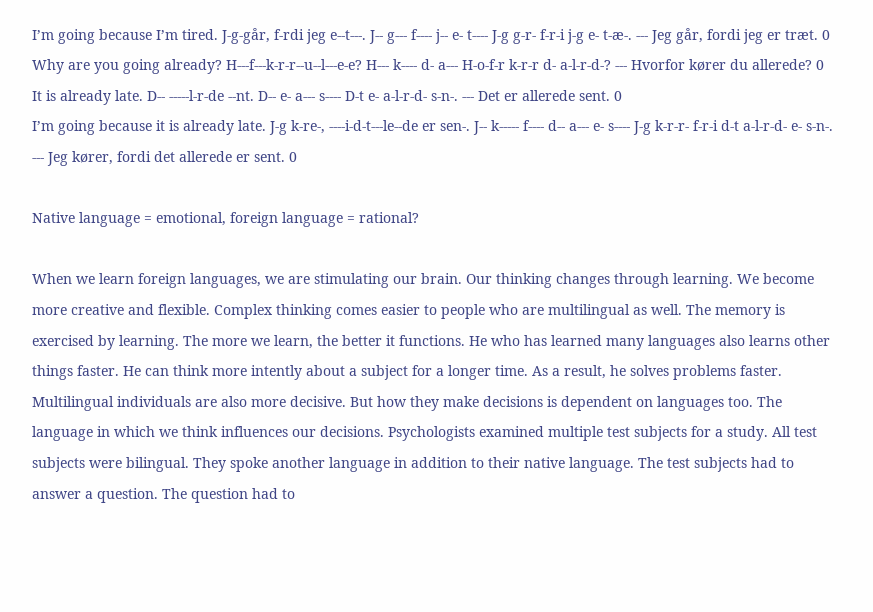I’m going because I’m tired. J-g-går, f-rdi jeg e--t---. J-- g--- f---- j-- e- t---- J-g g-r- f-r-i j-g e- t-æ-. --- Jeg går, fordi jeg er træt. 0
Why are you going already? H---f---k-r-r--u--l---e-e? H--- k---- d- a--- H-o-f-r k-r-r d- a-l-r-d-? --- Hvorfor kører du allerede? 0
It is already late. D-- -----l-r-de --nt. D-- e- a--- s---- D-t e- a-l-r-d- s-n-. --- Det er allerede sent. 0
I’m going because it is already late. J-g k-re-, ----i-d-t---le--de er sen-. J-- k----- f---- d-- a--- e- s---- J-g k-r-r- f-r-i d-t a-l-r-d- e- s-n-. --- Jeg kører, fordi det allerede er sent. 0

Native language = emotional, foreign language = rational?

When we learn foreign languages, we are stimulating our brain. Our thinking changes through learning. We become more creative and flexible. Complex thinking comes easier to people who are multilingual as well. The memory is exercised by learning. The more we learn, the better it functions. He who has learned many languages also learns other things faster. He can think more intently about a subject for a longer time. As a result, he solves problems faster. Multilingual individuals are also more decisive. But how they make decisions is dependent on languages too. The language in which we think influences our decisions. Psychologists examined multiple test subjects for a study. All test subjects were bilingual. They spoke another language in addition to their native language. The test subjects had to answer a question. The question had to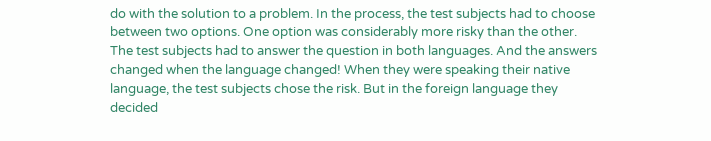do with the solution to a problem. In the process, the test subjects had to choose between two options. One option was considerably more risky than the other. The test subjects had to answer the question in both languages. And the answers changed when the language changed! When they were speaking their native language, the test subjects chose the risk. But in the foreign language they decided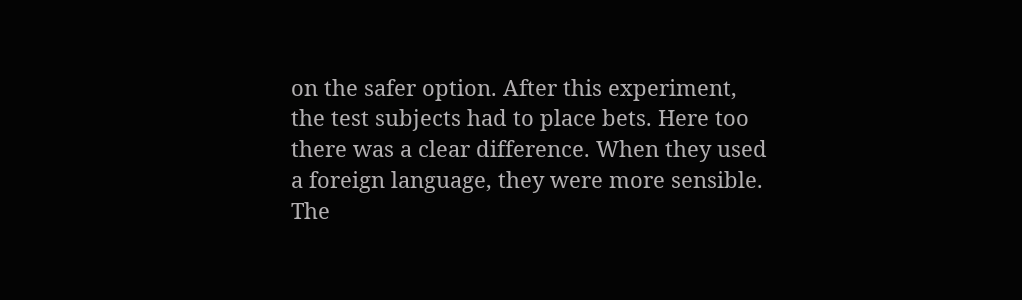on the safer option. After this experiment, the test subjects had to place bets. Here too there was a clear difference. When they used a foreign language, they were more sensible. The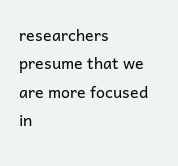researchers presume that we are more focused in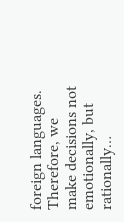foreign languages. Therefore, we make decisions not emotionally, but rationally…